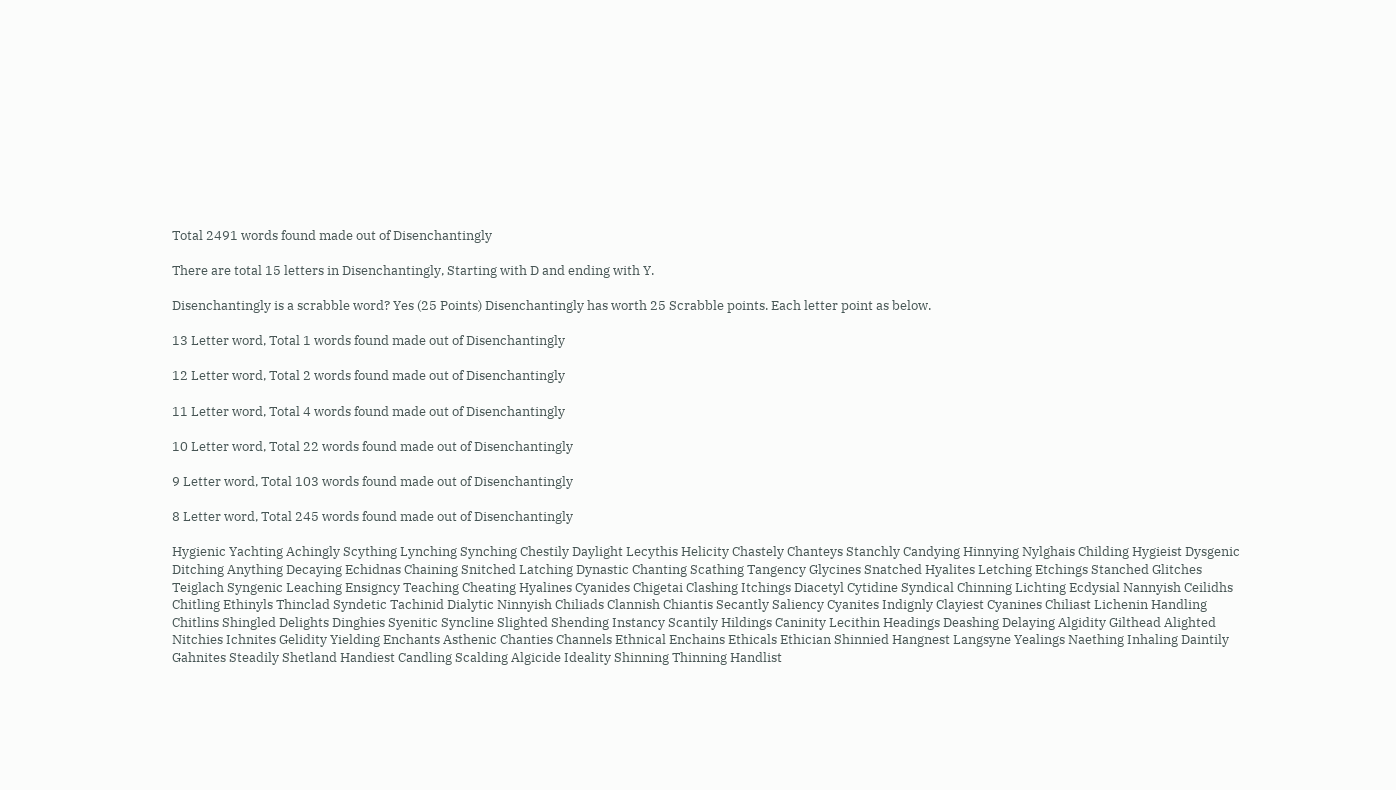Total 2491 words found made out of Disenchantingly

There are total 15 letters in Disenchantingly, Starting with D and ending with Y.

Disenchantingly is a scrabble word? Yes (25 Points) Disenchantingly has worth 25 Scrabble points. Each letter point as below.

13 Letter word, Total 1 words found made out of Disenchantingly

12 Letter word, Total 2 words found made out of Disenchantingly

11 Letter word, Total 4 words found made out of Disenchantingly

10 Letter word, Total 22 words found made out of Disenchantingly

9 Letter word, Total 103 words found made out of Disenchantingly

8 Letter word, Total 245 words found made out of Disenchantingly

Hygienic Yachting Achingly Scything Lynching Synching Chestily Daylight Lecythis Helicity Chastely Chanteys Stanchly Candying Hinnying Nylghais Childing Hygieist Dysgenic Ditching Anything Decaying Echidnas Chaining Snitched Latching Dynastic Chanting Scathing Tangency Glycines Snatched Hyalites Letching Etchings Stanched Glitches Teiglach Syngenic Leaching Ensigncy Teaching Cheating Hyalines Cyanides Chigetai Clashing Itchings Diacetyl Cytidine Syndical Chinning Lichting Ecdysial Nannyish Ceilidhs Chitling Ethinyls Thinclad Syndetic Tachinid Dialytic Ninnyish Chiliads Clannish Chiantis Secantly Saliency Cyanites Indignly Clayiest Cyanines Chiliast Lichenin Handling Chitlins Shingled Delights Dinghies Syenitic Syncline Slighted Shending Instancy Scantily Hildings Caninity Lecithin Headings Deashing Delaying Algidity Gilthead Alighted Nitchies Ichnites Gelidity Yielding Enchants Asthenic Chanties Channels Ethnical Enchains Ethicals Ethician Shinnied Hangnest Langsyne Yealings Naething Inhaling Daintily Gahnites Steadily Shetland Handiest Candling Scalding Algicide Ideality Shinning Thinning Handlist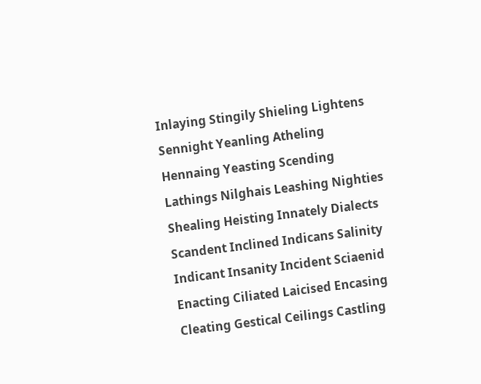Inlaying Stingily Shieling Lightens Sennight Yeanling Atheling Hennaing Yeasting Scending Lathings Nilghais Leashing Nighties Shealing Heisting Innately Dialects Scandent Inclined Indicans Salinity Indicant Insanity Incident Sciaenid Enacting Ciliated Laicised Encasing Cleating Gestical Ceilings Castling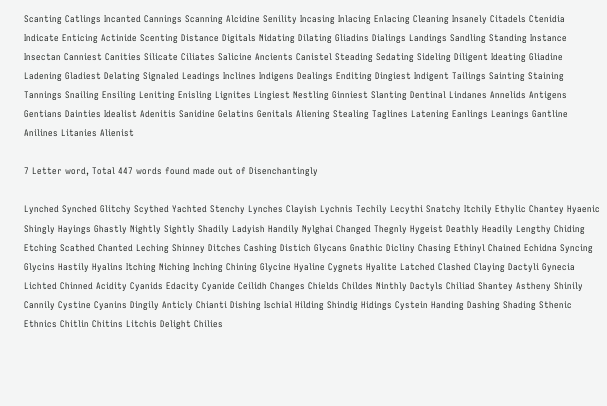Scanting Catlings Incanted Cannings Scanning Alcidine Senility Incasing Inlacing Enlacing Cleaning Insanely Citadels Ctenidia Indicate Enticing Actinide Scenting Distance Digitals Nidating Dilating Gliadins Dialings Landings Sandling Standing Instance Insectan Canniest Canities Silicate Ciliates Salicine Ancients Canistel Steading Sedating Sideling Diligent Ideating Gliadine Ladening Gladiest Delating Signaled Leadings Inclines Indigens Dealings Enditing Dingiest Indigent Tailings Sainting Staining Tannings Snailing Ensiling Leniting Enisling Lignites Lingiest Nestling Ginniest Slanting Dentinal Lindanes Annelids Antigens Gentians Dainties Idealist Adenitis Sanidine Gelatins Genitals Aliening Stealing Taglines Latening Eanlings Leanings Gantline Anilines Litanies Alienist

7 Letter word, Total 447 words found made out of Disenchantingly

Lynched Synched Glitchy Scythed Yachted Stenchy Lynches Clayish Lychnis Techily Lecythi Snatchy Itchily Ethylic Chantey Hyaenic Shingly Hayings Ghastly Nightly Sightly Shadily Ladyish Handily Nylghai Changed Thegnly Hygeist Deathly Headily Lengthy Chiding Etching Scathed Chanted Leching Shinney Ditches Cashing Distich Glycans Gnathic Dicliny Chasing Ethinyl Chained Echidna Syncing Glycins Hastily Hyalins Itching Niching Inching Chining Glycine Hyaline Cygnets Hyalite Latched Clashed Claying Dactyli Gynecia Lichted Chinned Acidity Cyanids Edacity Cyanide Ceilidh Changes Chields Childes Ninthly Dactyls Chiliad Shantey Astheny Shinily Cannily Cystine Cyanins Dingily Anticly Chianti Dishing Ischial Hilding Shindig Hidings Cystein Handing Dashing Shading Sthenic Ethnics Chitlin Chitins Litchis Delight Chilies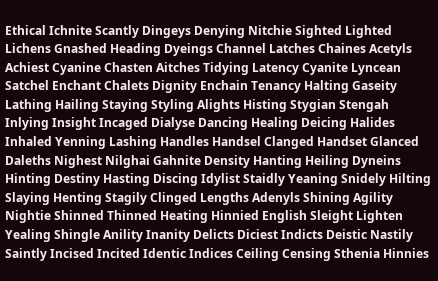Ethical Ichnite Scantly Dingeys Denying Nitchie Sighted Lighted Lichens Gnashed Heading Dyeings Channel Latches Chaines Acetyls Achiest Cyanine Chasten Aitches Tidying Latency Cyanite Lyncean Satchel Enchant Chalets Dignity Enchain Tenancy Halting Gaseity Lathing Hailing Staying Styling Alights Histing Stygian Stengah Inlying Insight Incaged Dialyse Dancing Healing Deicing Halides Inhaled Yenning Lashing Handles Handsel Clanged Handset Glanced Daleths Nighest Nilghai Gahnite Density Hanting Heiling Dyneins Hinting Destiny Hasting Discing Idylist Staidly Yeaning Snidely Hilting Slaying Henting Stagily Clinged Lengths Adenyls Shining Agility Nightie Shinned Thinned Heating Hinnied English Sleight Lighten Yealing Shingle Anility Inanity Delicts Diciest Indicts Deistic Nastily Saintly Incised Incited Identic Indices Ceiling Censing Sthenia Hinnies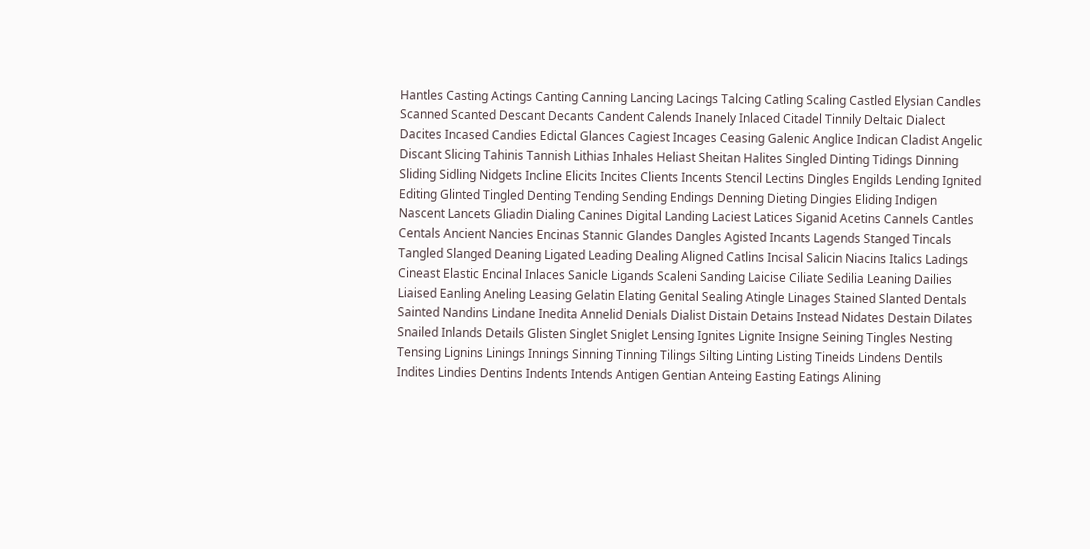Hantles Casting Actings Canting Canning Lancing Lacings Talcing Catling Scaling Castled Elysian Candles Scanned Scanted Descant Decants Candent Calends Inanely Inlaced Citadel Tinnily Deltaic Dialect Dacites Incased Candies Edictal Glances Cagiest Incages Ceasing Galenic Anglice Indican Cladist Angelic Discant Slicing Tahinis Tannish Lithias Inhales Heliast Sheitan Halites Singled Dinting Tidings Dinning Sliding Sidling Nidgets Incline Elicits Incites Clients Incents Stencil Lectins Dingles Engilds Lending Ignited Editing Glinted Tingled Denting Tending Sending Endings Denning Dieting Dingies Eliding Indigen Nascent Lancets Gliadin Dialing Canines Digital Landing Laciest Latices Siganid Acetins Cannels Cantles Centals Ancient Nancies Encinas Stannic Glandes Dangles Agisted Incants Lagends Stanged Tincals Tangled Slanged Deaning Ligated Leading Dealing Aligned Catlins Incisal Salicin Niacins Italics Ladings Cineast Elastic Encinal Inlaces Sanicle Ligands Scaleni Sanding Laicise Ciliate Sedilia Leaning Dailies Liaised Eanling Aneling Leasing Gelatin Elating Genital Sealing Atingle Linages Stained Slanted Dentals Sainted Nandins Lindane Inedita Annelid Denials Dialist Distain Detains Instead Nidates Destain Dilates Snailed Inlands Details Glisten Singlet Sniglet Lensing Ignites Lignite Insigne Seining Tingles Nesting Tensing Lignins Linings Innings Sinning Tinning Tilings Silting Linting Listing Tineids Lindens Dentils Indites Lindies Dentins Indents Intends Antigen Gentian Anteing Easting Eatings Alining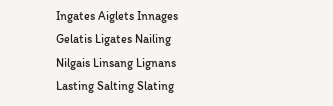Ingates Aiglets Innages Gelatis Ligates Nailing Nilgais Linsang Lignans Lasting Salting Slating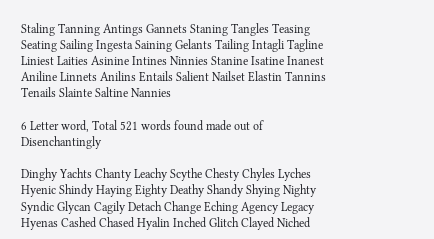Staling Tanning Antings Gannets Staning Tangles Teasing Seating Sailing Ingesta Saining Gelants Tailing Intagli Tagline Liniest Laities Asinine Intines Ninnies Stanine Isatine Inanest Aniline Linnets Anilins Entails Salient Nailset Elastin Tannins Tenails Slainte Saltine Nannies

6 Letter word, Total 521 words found made out of Disenchantingly

Dinghy Yachts Chanty Leachy Scythe Chesty Chyles Lyches Hyenic Shindy Haying Eighty Deathy Shandy Shying Nighty Syndic Glycan Cagily Detach Change Eching Agency Legacy Hyenas Cashed Chased Hyalin Inched Glitch Clayed Niched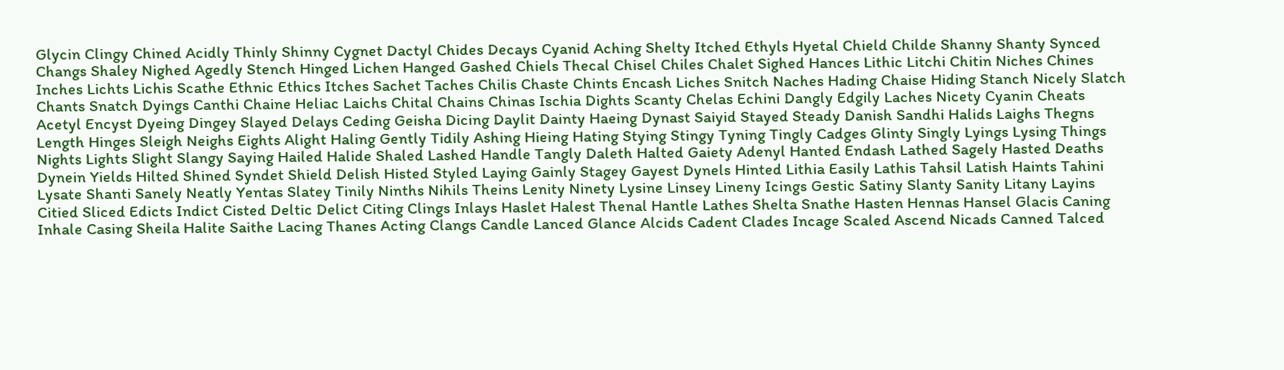Glycin Clingy Chined Acidly Thinly Shinny Cygnet Dactyl Chides Decays Cyanid Aching Shelty Itched Ethyls Hyetal Chield Childe Shanny Shanty Synced Changs Shaley Nighed Agedly Stench Hinged Lichen Hanged Gashed Chiels Thecal Chisel Chiles Chalet Sighed Hances Lithic Litchi Chitin Niches Chines Inches Lichts Lichis Scathe Ethnic Ethics Itches Sachet Taches Chilis Chaste Chints Encash Liches Snitch Naches Hading Chaise Hiding Stanch Nicely Slatch Chants Snatch Dyings Canthi Chaine Heliac Laichs Chital Chains Chinas Ischia Dights Scanty Chelas Echini Dangly Edgily Laches Nicety Cyanin Cheats Acetyl Encyst Dyeing Dingey Slayed Delays Ceding Geisha Dicing Daylit Dainty Haeing Dynast Saiyid Stayed Steady Danish Sandhi Halids Laighs Thegns Length Hinges Sleigh Neighs Eights Alight Haling Gently Tidily Ashing Hieing Hating Stying Stingy Tyning Tingly Cadges Glinty Singly Lyings Lysing Things Nights Lights Slight Slangy Saying Hailed Halide Shaled Lashed Handle Tangly Daleth Halted Gaiety Adenyl Hanted Endash Lathed Sagely Hasted Deaths Dynein Yields Hilted Shined Syndet Shield Delish Histed Styled Laying Gainly Stagey Gayest Dynels Hinted Lithia Easily Lathis Tahsil Latish Haints Tahini Lysate Shanti Sanely Neatly Yentas Slatey Tinily Ninths Nihils Theins Lenity Ninety Lysine Linsey Lineny Icings Gestic Satiny Slanty Sanity Litany Layins Citied Sliced Edicts Indict Cisted Deltic Delict Citing Clings Inlays Haslet Halest Thenal Hantle Lathes Shelta Snathe Hasten Hennas Hansel Glacis Caning Inhale Casing Sheila Halite Saithe Lacing Thanes Acting Clangs Candle Lanced Glance Alcids Cadent Clades Incage Scaled Ascend Nicads Canned Talced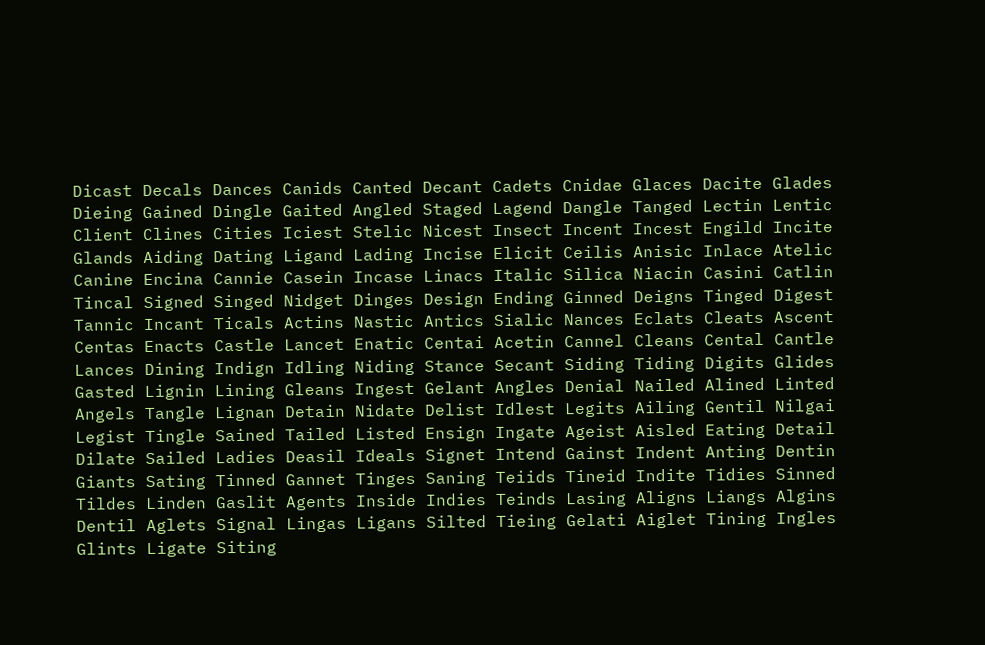Dicast Decals Dances Canids Canted Decant Cadets Cnidae Glaces Dacite Glades Dieing Gained Dingle Gaited Angled Staged Lagend Dangle Tanged Lectin Lentic Client Clines Cities Iciest Stelic Nicest Insect Incent Incest Engild Incite Glands Aiding Dating Ligand Lading Incise Elicit Ceilis Anisic Inlace Atelic Canine Encina Cannie Casein Incase Linacs Italic Silica Niacin Casini Catlin Tincal Signed Singed Nidget Dinges Design Ending Ginned Deigns Tinged Digest Tannic Incant Ticals Actins Nastic Antics Sialic Nances Eclats Cleats Ascent Centas Enacts Castle Lancet Enatic Centai Acetin Cannel Cleans Cental Cantle Lances Dining Indign Idling Niding Stance Secant Siding Tiding Digits Glides Gasted Lignin Lining Gleans Ingest Gelant Angles Denial Nailed Alined Linted Angels Tangle Lignan Detain Nidate Delist Idlest Legits Ailing Gentil Nilgai Legist Tingle Sained Tailed Listed Ensign Ingate Ageist Aisled Eating Detail Dilate Sailed Ladies Deasil Ideals Signet Intend Gainst Indent Anting Dentin Giants Sating Tinned Gannet Tinges Saning Teiids Tineid Indite Tidies Sinned Tildes Linden Gaslit Agents Inside Indies Teinds Lasing Aligns Liangs Algins Dentil Aglets Signal Lingas Ligans Silted Tieing Gelati Aiglet Tining Ingles Glints Ligate Siting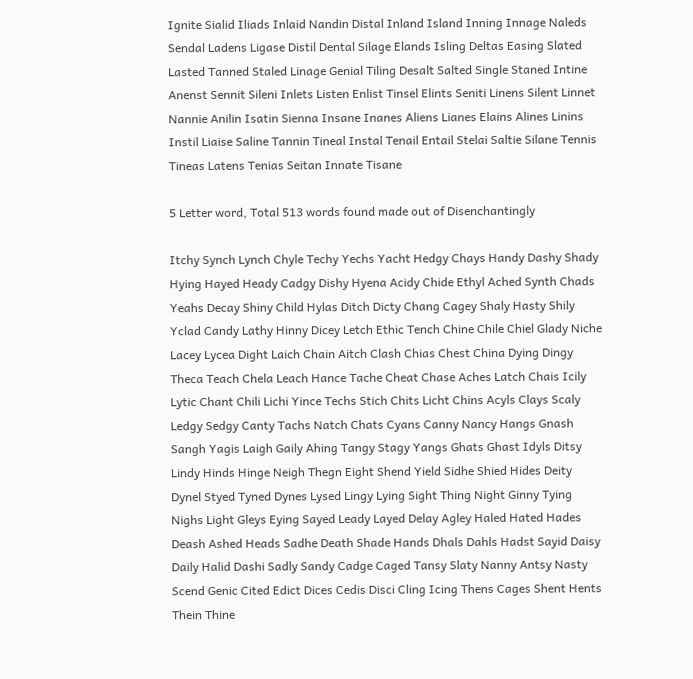Ignite Sialid Iliads Inlaid Nandin Distal Inland Island Inning Innage Naleds Sendal Ladens Ligase Distil Dental Silage Elands Isling Deltas Easing Slated Lasted Tanned Staled Linage Genial Tiling Desalt Salted Single Staned Intine Anenst Sennit Sileni Inlets Listen Enlist Tinsel Elints Seniti Linens Silent Linnet Nannie Anilin Isatin Sienna Insane Inanes Aliens Lianes Elains Alines Linins Instil Liaise Saline Tannin Tineal Instal Tenail Entail Stelai Saltie Silane Tennis Tineas Latens Tenias Seitan Innate Tisane

5 Letter word, Total 513 words found made out of Disenchantingly

Itchy Synch Lynch Chyle Techy Yechs Yacht Hedgy Chays Handy Dashy Shady Hying Hayed Heady Cadgy Dishy Hyena Acidy Chide Ethyl Ached Synth Chads Yeahs Decay Shiny Child Hylas Ditch Dicty Chang Cagey Shaly Hasty Shily Yclad Candy Lathy Hinny Dicey Letch Ethic Tench Chine Chile Chiel Glady Niche Lacey Lycea Dight Laich Chain Aitch Clash Chias Chest China Dying Dingy Theca Teach Chela Leach Hance Tache Cheat Chase Aches Latch Chais Icily Lytic Chant Chili Lichi Yince Techs Stich Chits Licht Chins Acyls Clays Scaly Ledgy Sedgy Canty Tachs Natch Chats Cyans Canny Nancy Hangs Gnash Sangh Yagis Laigh Gaily Ahing Tangy Stagy Yangs Ghats Ghast Idyls Ditsy Lindy Hinds Hinge Neigh Thegn Eight Shend Yield Sidhe Shied Hides Deity Dynel Styed Tyned Dynes Lysed Lingy Lying Sight Thing Night Ginny Tying Nighs Light Gleys Eying Sayed Leady Layed Delay Agley Haled Hated Hades Deash Ashed Heads Sadhe Death Shade Hands Dhals Dahls Hadst Sayid Daisy Daily Halid Dashi Sadly Sandy Cadge Caged Tansy Slaty Nanny Antsy Nasty Scend Genic Cited Edict Dices Cedis Disci Cling Icing Thens Cages Shent Hents Thein Thine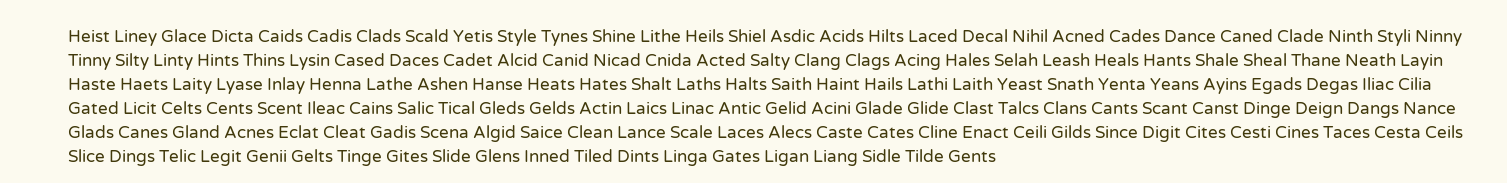Heist Liney Glace Dicta Caids Cadis Clads Scald Yetis Style Tynes Shine Lithe Heils Shiel Asdic Acids Hilts Laced Decal Nihil Acned Cades Dance Caned Clade Ninth Styli Ninny Tinny Silty Linty Hints Thins Lysin Cased Daces Cadet Alcid Canid Nicad Cnida Acted Salty Clang Clags Acing Hales Selah Leash Heals Hants Shale Sheal Thane Neath Layin Haste Haets Laity Lyase Inlay Henna Lathe Ashen Hanse Heats Hates Shalt Laths Halts Saith Haint Hails Lathi Laith Yeast Snath Yenta Yeans Ayins Egads Degas Iliac Cilia Gated Licit Celts Cents Scent Ileac Cains Salic Tical Gleds Gelds Actin Laics Linac Antic Gelid Acini Glade Glide Clast Talcs Clans Cants Scant Canst Dinge Deign Dangs Nance Glads Canes Gland Acnes Eclat Cleat Gadis Scena Algid Saice Clean Lance Scale Laces Alecs Caste Cates Cline Enact Ceili Gilds Since Digit Cites Cesti Cines Taces Cesta Ceils Slice Dings Telic Legit Genii Gelts Tinge Gites Slide Glens Inned Tiled Dints Linga Gates Ligan Liang Sidle Tilde Gents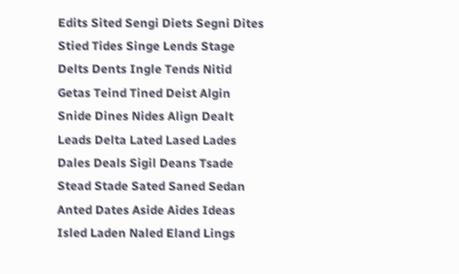Edits Sited Sengi Diets Segni Dites Stied Tides Singe Lends Stage Delts Dents Ingle Tends Nitid Getas Teind Tined Deist Algin Snide Dines Nides Align Dealt Leads Delta Lated Lased Lades Dales Deals Sigil Deans Tsade Stead Stade Sated Saned Sedan Anted Dates Aside Aides Ideas Isled Laden Naled Eland Lings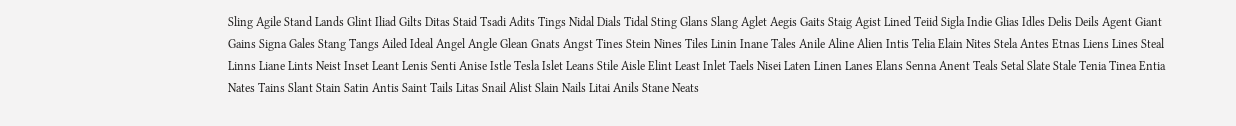Sling Agile Stand Lands Glint Iliad Gilts Ditas Staid Tsadi Adits Tings Nidal Dials Tidal Sting Glans Slang Aglet Aegis Gaits Staig Agist Lined Teiid Sigla Indie Glias Idles Delis Deils Agent Giant Gains Signa Gales Stang Tangs Ailed Ideal Angel Angle Glean Gnats Angst Tines Stein Nines Tiles Linin Inane Tales Anile Aline Alien Intis Telia Elain Nites Stela Antes Etnas Liens Lines Steal Linns Liane Lints Neist Inset Leant Lenis Senti Anise Istle Tesla Islet Leans Stile Aisle Elint Least Inlet Taels Nisei Laten Linen Lanes Elans Senna Anent Teals Setal Slate Stale Tenia Tinea Entia Nates Tains Slant Stain Satin Antis Saint Tails Litas Snail Alist Slain Nails Litai Anils Stane Neats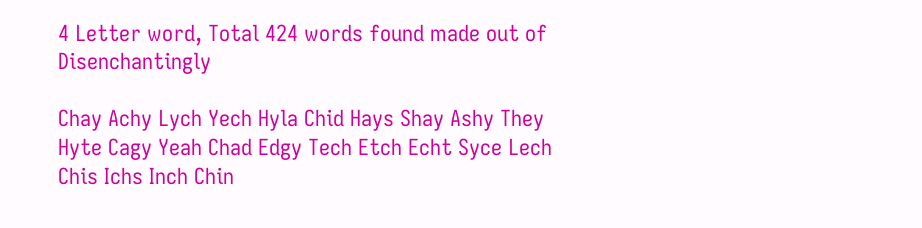4 Letter word, Total 424 words found made out of Disenchantingly

Chay Achy Lych Yech Hyla Chid Hays Shay Ashy They Hyte Cagy Yeah Chad Edgy Tech Etch Echt Syce Lech Chis Ichs Inch Chin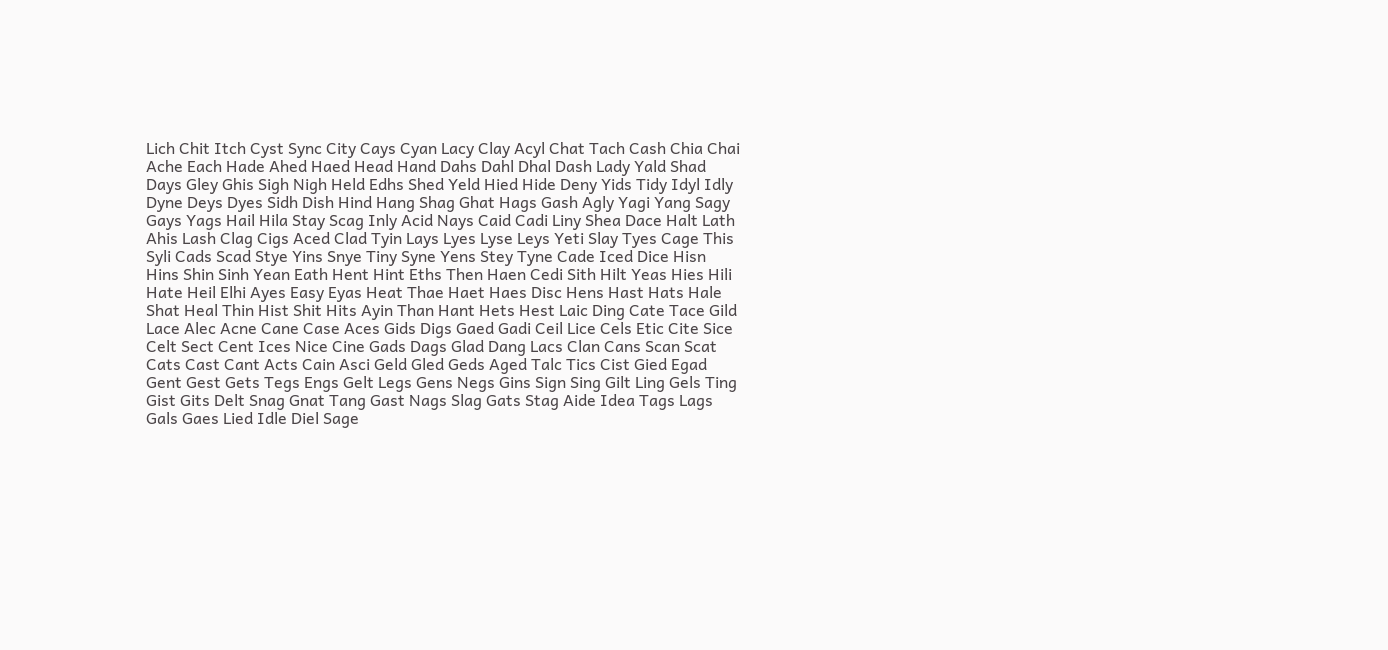Lich Chit Itch Cyst Sync City Cays Cyan Lacy Clay Acyl Chat Tach Cash Chia Chai Ache Each Hade Ahed Haed Head Hand Dahs Dahl Dhal Dash Lady Yald Shad Days Gley Ghis Sigh Nigh Held Edhs Shed Yeld Hied Hide Deny Yids Tidy Idyl Idly Dyne Deys Dyes Sidh Dish Hind Hang Shag Ghat Hags Gash Agly Yagi Yang Sagy Gays Yags Hail Hila Stay Scag Inly Acid Nays Caid Cadi Liny Shea Dace Halt Lath Ahis Lash Clag Cigs Aced Clad Tyin Lays Lyes Lyse Leys Yeti Slay Tyes Cage This Syli Cads Scad Stye Yins Snye Tiny Syne Yens Stey Tyne Cade Iced Dice Hisn Hins Shin Sinh Yean Eath Hent Hint Eths Then Haen Cedi Sith Hilt Yeas Hies Hili Hate Heil Elhi Ayes Easy Eyas Heat Thae Haet Haes Disc Hens Hast Hats Hale Shat Heal Thin Hist Shit Hits Ayin Than Hant Hets Hest Laic Ding Cate Tace Gild Lace Alec Acne Cane Case Aces Gids Digs Gaed Gadi Ceil Lice Cels Etic Cite Sice Celt Sect Cent Ices Nice Cine Gads Dags Glad Dang Lacs Clan Cans Scan Scat Cats Cast Cant Acts Cain Asci Geld Gled Geds Aged Talc Tics Cist Gied Egad Gent Gest Gets Tegs Engs Gelt Legs Gens Negs Gins Sign Sing Gilt Ling Gels Ting Gist Gits Delt Snag Gnat Tang Gast Nags Slag Gats Stag Aide Idea Tags Lags Gals Gaes Lied Idle Diel Sage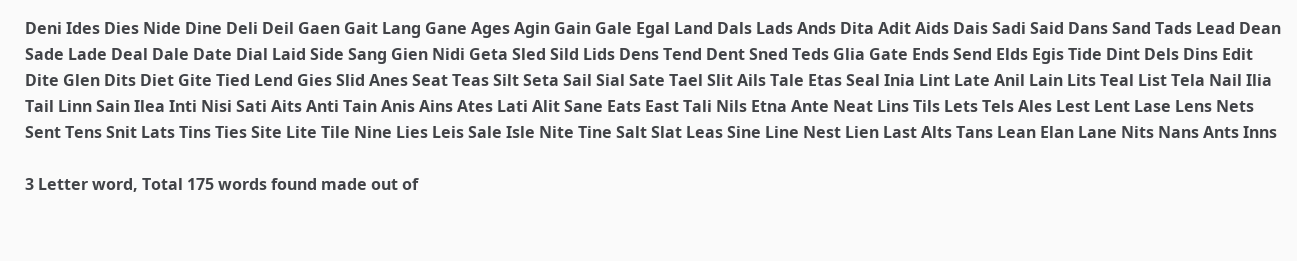Deni Ides Dies Nide Dine Deli Deil Gaen Gait Lang Gane Ages Agin Gain Gale Egal Land Dals Lads Ands Dita Adit Aids Dais Sadi Said Dans Sand Tads Lead Dean Sade Lade Deal Dale Date Dial Laid Side Sang Gien Nidi Geta Sled Sild Lids Dens Tend Dent Sned Teds Glia Gate Ends Send Elds Egis Tide Dint Dels Dins Edit Dite Glen Dits Diet Gite Tied Lend Gies Slid Anes Seat Teas Silt Seta Sail Sial Sate Tael Slit Ails Tale Etas Seal Inia Lint Late Anil Lain Lits Teal List Tela Nail Ilia Tail Linn Sain Ilea Inti Nisi Sati Aits Anti Tain Anis Ains Ates Lati Alit Sane Eats East Tali Nils Etna Ante Neat Lins Tils Lets Tels Ales Lest Lent Lase Lens Nets Sent Tens Snit Lats Tins Ties Site Lite Tile Nine Lies Leis Sale Isle Nite Tine Salt Slat Leas Sine Line Nest Lien Last Alts Tans Lean Elan Lane Nits Nans Ants Inns

3 Letter word, Total 175 words found made out of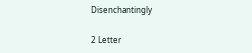Disenchantingly

2 Letter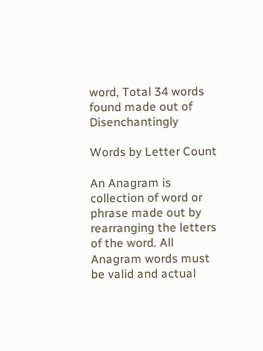word, Total 34 words found made out of Disenchantingly

Words by Letter Count

An Anagram is collection of word or phrase made out by rearranging the letters of the word. All Anagram words must be valid and actual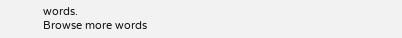words.
Browse more words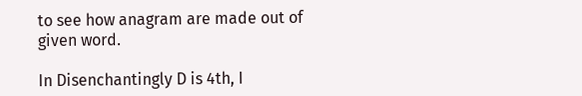to see how anagram are made out of given word.

In Disenchantingly D is 4th, I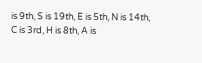is 9th, S is 19th, E is 5th, N is 14th, C is 3rd, H is 8th, A is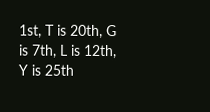1st, T is 20th, G is 7th, L is 12th, Y is 25th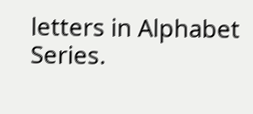letters in Alphabet Series.